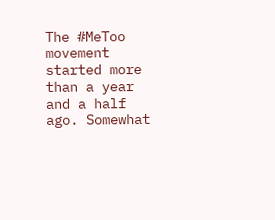The #MeToo movement started more than a year and a half ago. Somewhat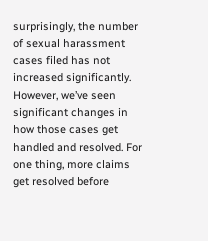surprisingly, the number of sexual harassment cases filed has not increased significantly. However, we’ve seen significant changes in how those cases get handled and resolved. For one thing, more claims get resolved before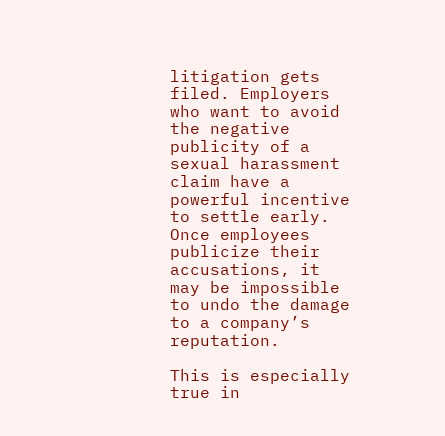litigation gets filed. Employers who want to avoid the negative publicity of a sexual harassment claim have a powerful incentive to settle early. Once employees publicize their accusations, it may be impossible to undo the damage to a company’s reputation.

This is especially true in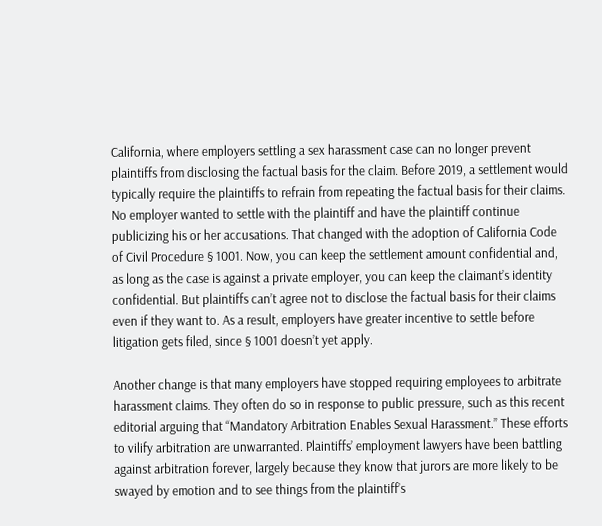California, where employers settling a sex harassment case can no longer prevent plaintiffs from disclosing the factual basis for the claim. Before 2019, a settlement would typically require the plaintiffs to refrain from repeating the factual basis for their claims. No employer wanted to settle with the plaintiff and have the plaintiff continue publicizing his or her accusations. That changed with the adoption of California Code of Civil Procedure § 1001. Now, you can keep the settlement amount confidential and, as long as the case is against a private employer, you can keep the claimant’s identity confidential. But plaintiffs can’t agree not to disclose the factual basis for their claims even if they want to. As a result, employers have greater incentive to settle before litigation gets filed, since § 1001 doesn’t yet apply.

Another change is that many employers have stopped requiring employees to arbitrate harassment claims. They often do so in response to public pressure, such as this recent editorial arguing that “Mandatory Arbitration Enables Sexual Harassment.” These efforts to vilify arbitration are unwarranted. Plaintiffs’ employment lawyers have been battling against arbitration forever, largely because they know that jurors are more likely to be swayed by emotion and to see things from the plaintiff’s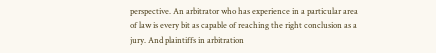perspective. An arbitrator who has experience in a particular area of law is every bit as capable of reaching the right conclusion as a jury. And plaintiffs in arbitration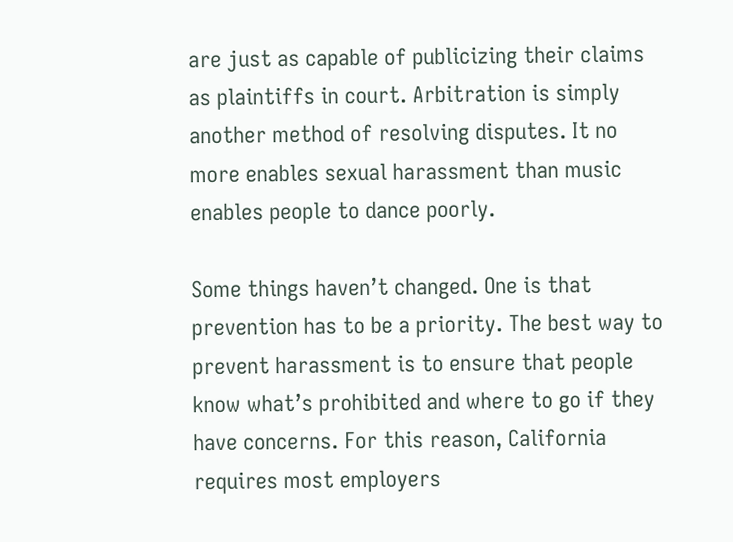are just as capable of publicizing their claims as plaintiffs in court. Arbitration is simply another method of resolving disputes. It no more enables sexual harassment than music enables people to dance poorly.

Some things haven’t changed. One is that prevention has to be a priority. The best way to prevent harassment is to ensure that people know what’s prohibited and where to go if they have concerns. For this reason, California requires most employers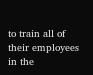to train all of their employees in the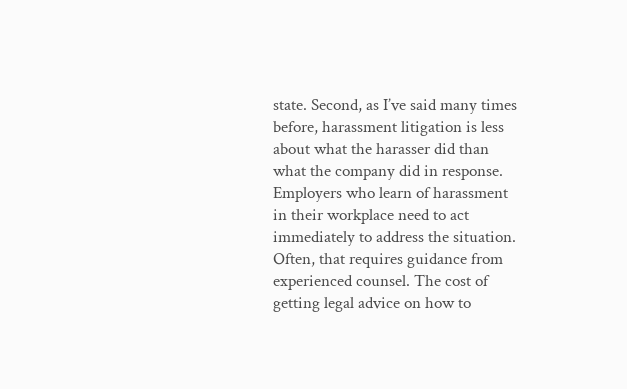state. Second, as I’ve said many times before, harassment litigation is less about what the harasser did than what the company did in response. Employers who learn of harassment in their workplace need to act immediately to address the situation. Often, that requires guidance from experienced counsel. The cost of getting legal advice on how to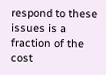respond to these issues is a fraction of the cost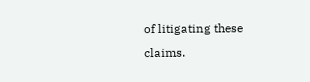of litigating these claims.